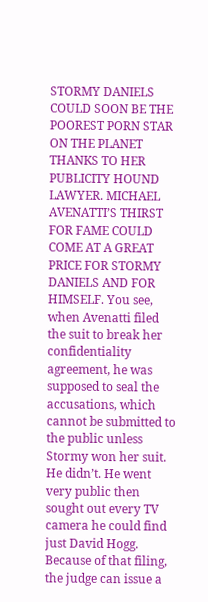STORMY DANIELS COULD SOON BE THE POOREST PORN STAR ON THE PLANET THANKS TO HER PUBLICITY HOUND LAWYER. MICHAEL AVENATTI’S THIRST FOR FAME COULD COME AT A GREAT PRICE FOR STORMY DANIELS AND FOR HIMSELF. You see, when Avenatti filed the suit to break her confidentiality agreement, he was supposed to seal the accusations, which cannot be submitted to the public unless Stormy won her suit. He didn’t. He went very public then sought out every TV camera he could find just David Hogg. Because of that filing, the judge can issue a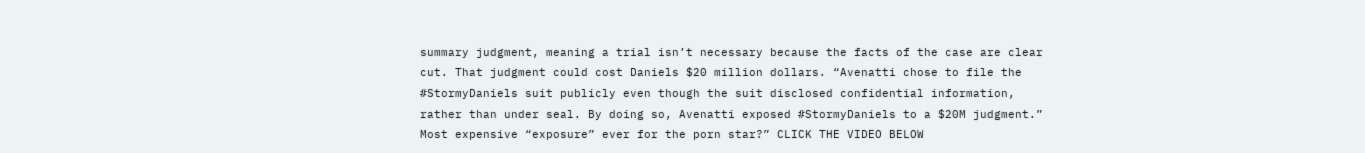summary judgment, meaning a trial isn’t necessary because the facts of the case are clear cut. That judgment could cost Daniels $20 million dollars. “Avenatti chose to file the #StormyDaniels suit publicly even though the suit disclosed confidential information, rather than under seal. By doing so, Avenatti exposed #StormyDaniels to a $20M judgment.” Most expensive “exposure” ever for the porn star?” CLICK THE VIDEO BELOW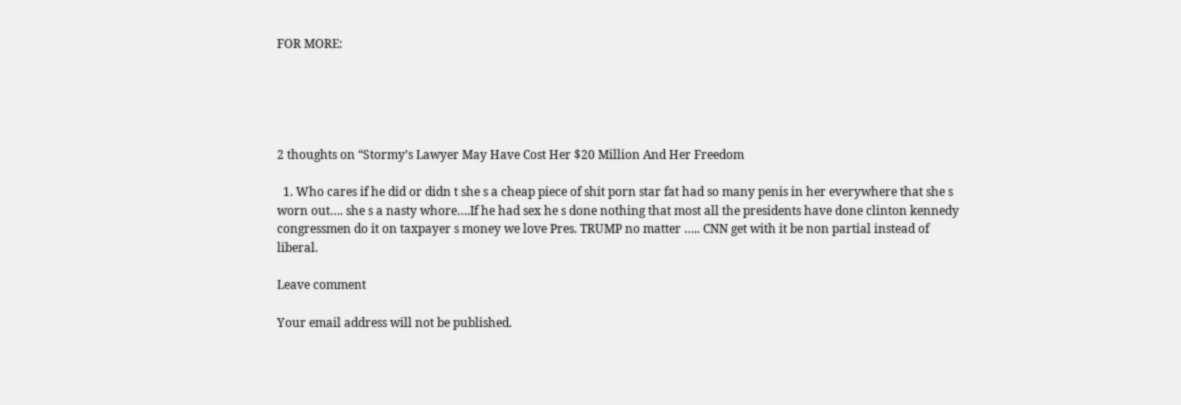FOR MORE:





2 thoughts on “Stormy’s Lawyer May Have Cost Her $20 Million And Her Freedom

  1. Who cares if he did or didn t she s a cheap piece of shit porn star fat had so many penis in her everywhere that she s worn out…. she s a nasty whore….If he had sex he s done nothing that most all the presidents have done clinton kennedy congressmen do it on taxpayer s money we love Pres. TRUMP no matter ….. CNN get with it be non partial instead of liberal.

Leave comment

Your email address will not be published.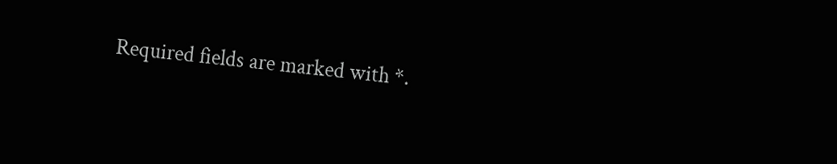Required fields are marked with *.